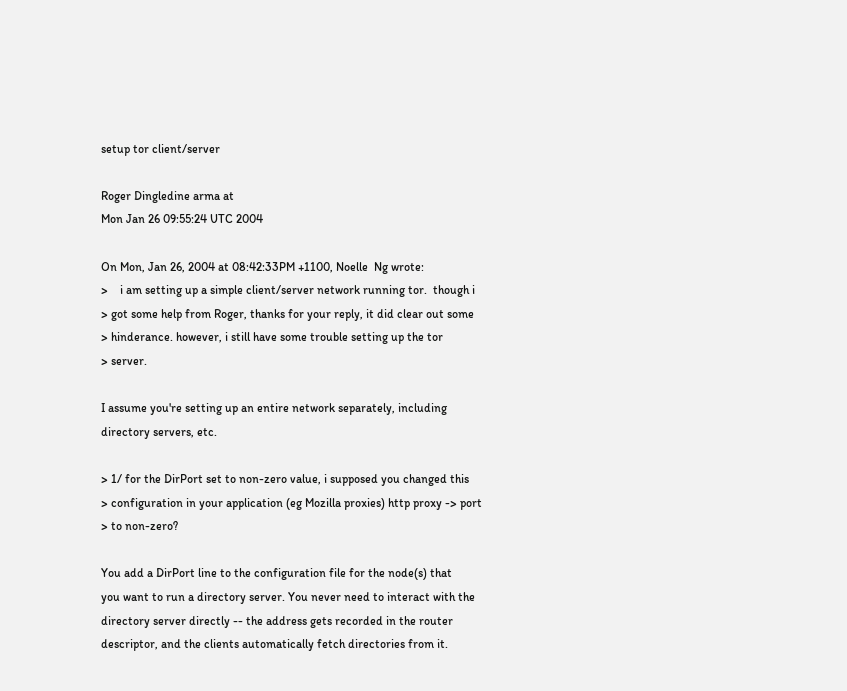setup tor client/server

Roger Dingledine arma at
Mon Jan 26 09:55:24 UTC 2004

On Mon, Jan 26, 2004 at 08:42:33PM +1100, Noelle  Ng wrote:
>    i am setting up a simple client/server network running tor.  though i
> got some help from Roger, thanks for your reply, it did clear out some
> hinderance. however, i still have some trouble setting up the tor
> server.

I assume you're setting up an entire network separately, including
directory servers, etc.

> 1/ for the DirPort set to non-zero value, i supposed you changed this
> configuration in your application (eg Mozilla proxies) http proxy -> port
> to non-zero?

You add a DirPort line to the configuration file for the node(s) that
you want to run a directory server. You never need to interact with the
directory server directly -- the address gets recorded in the router
descriptor, and the clients automatically fetch directories from it.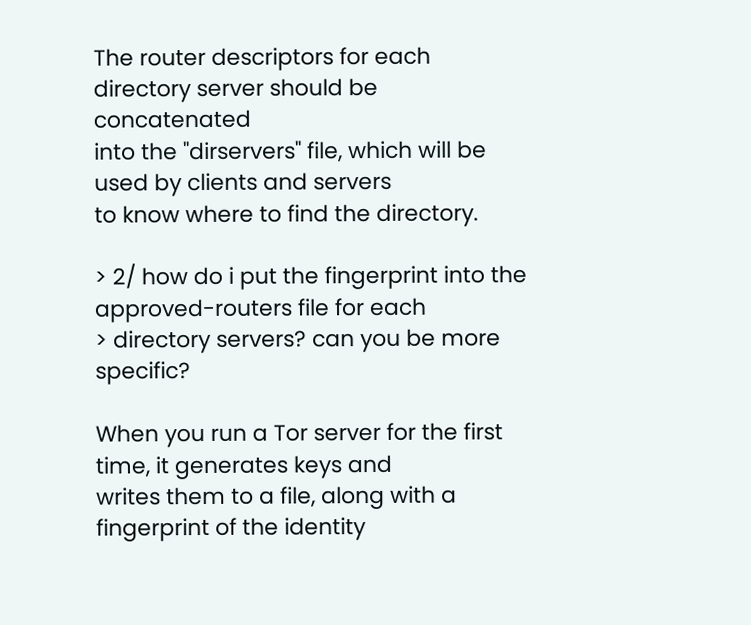The router descriptors for each directory server should be concatenated
into the "dirservers" file, which will be used by clients and servers
to know where to find the directory.

> 2/ how do i put the fingerprint into the approved-routers file for each
> directory servers? can you be more specific?

When you run a Tor server for the first time, it generates keys and
writes them to a file, along with a fingerprint of the identity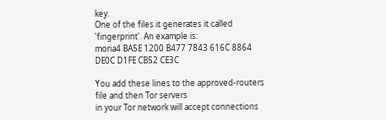key.
One of the files it generates it called 'fingerprint'. An example is:
moria4 BA5E 1200 B477 7843 616C 8864 DE0C D1FE CB52 CE3C

You add these lines to the approved-routers file and then Tor servers
in your Tor network will accept connections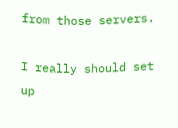from those servers.

I really should set up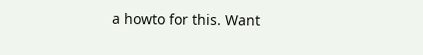a howto for this. Want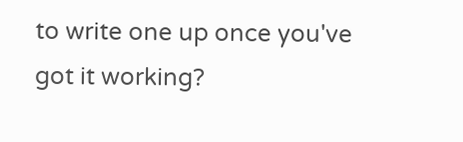to write one up once you've
got it working?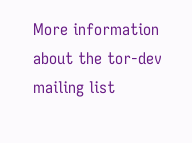More information about the tor-dev mailing list